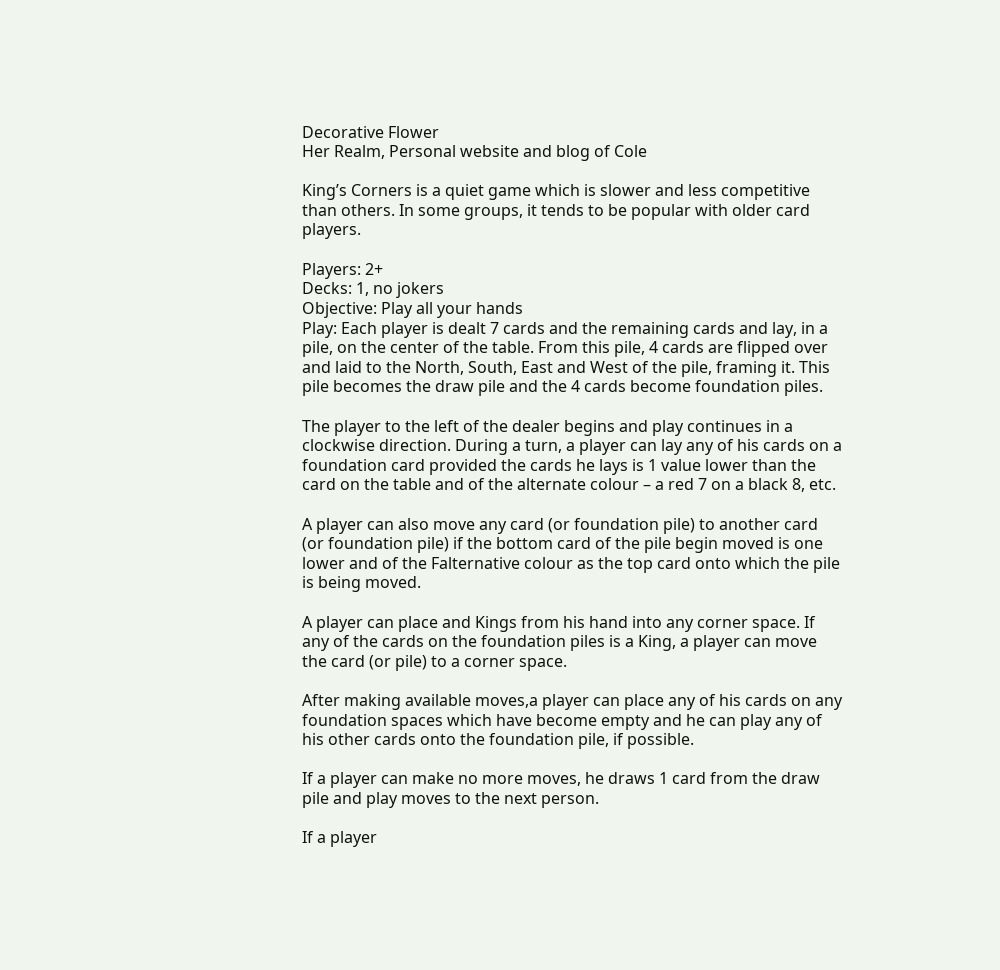Decorative Flower
Her Realm, Personal website and blog of Cole

King’s Corners is a quiet game which is slower and less competitive than others. In some groups, it tends to be popular with older card players.

Players: 2+
Decks: 1, no jokers
Objective: Play all your hands
Play: Each player is dealt 7 cards and the remaining cards and lay, in a pile, on the center of the table. From this pile, 4 cards are flipped over and laid to the North, South, East and West of the pile, framing it. This pile becomes the draw pile and the 4 cards become foundation piles.

The player to the left of the dealer begins and play continues in a clockwise direction. During a turn, a player can lay any of his cards on a foundation card provided the cards he lays is 1 value lower than the card on the table and of the alternate colour – a red 7 on a black 8, etc.

A player can also move any card (or foundation pile) to another card (or foundation pile) if the bottom card of the pile begin moved is one lower and of the Falternative colour as the top card onto which the pile is being moved.

A player can place and Kings from his hand into any corner space. If any of the cards on the foundation piles is a King, a player can move the card (or pile) to a corner space.

After making available moves,a player can place any of his cards on any foundation spaces which have become empty and he can play any of his other cards onto the foundation pile, if possible.

If a player can make no more moves, he draws 1 card from the draw pile and play moves to the next person.

If a player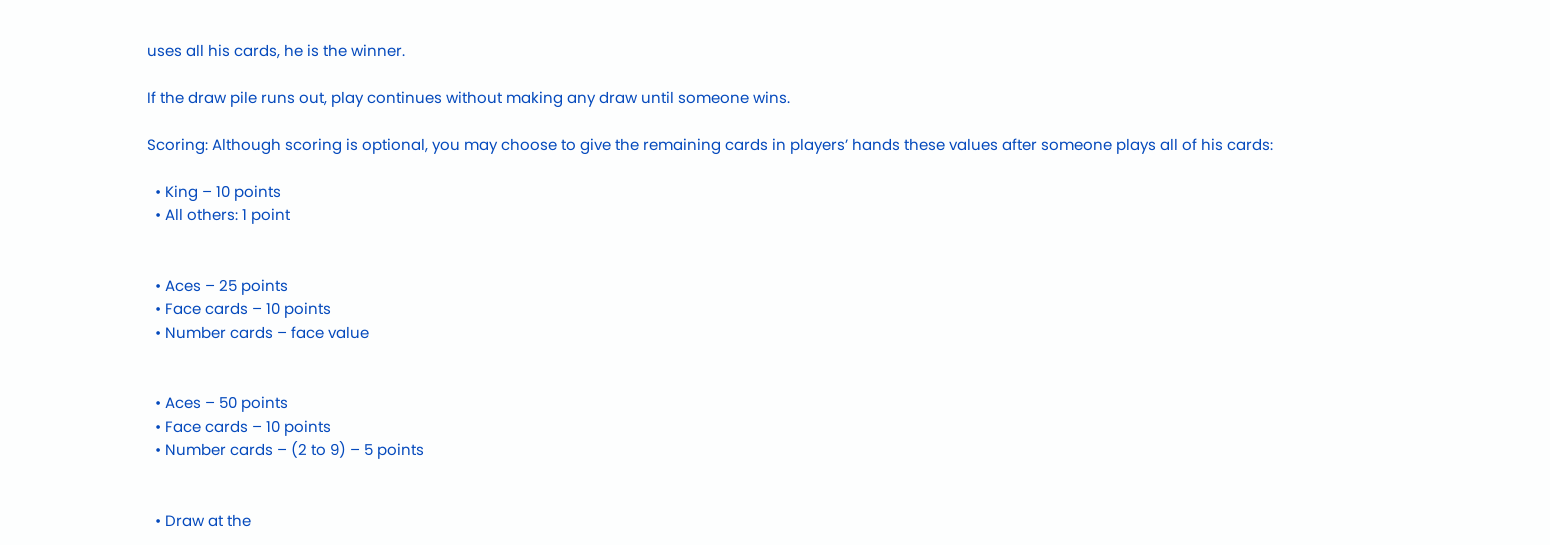uses all his cards, he is the winner.

If the draw pile runs out, play continues without making any draw until someone wins.

Scoring: Although scoring is optional, you may choose to give the remaining cards in players’ hands these values after someone plays all of his cards:

  • King – 10 points
  • All others: 1 point


  • Aces – 25 points
  • Face cards – 10 points
  • Number cards – face value


  • Aces – 50 points
  • Face cards – 10 points
  • Number cards – (2 to 9) – 5 points


  • Draw at the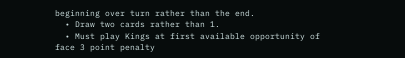beginning over turn rather than the end.
  • Draw two cards rather than 1.
  • Must play Kings at first available opportunity of face 3 point penalty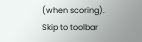(when scoring).
Skip to toolbar